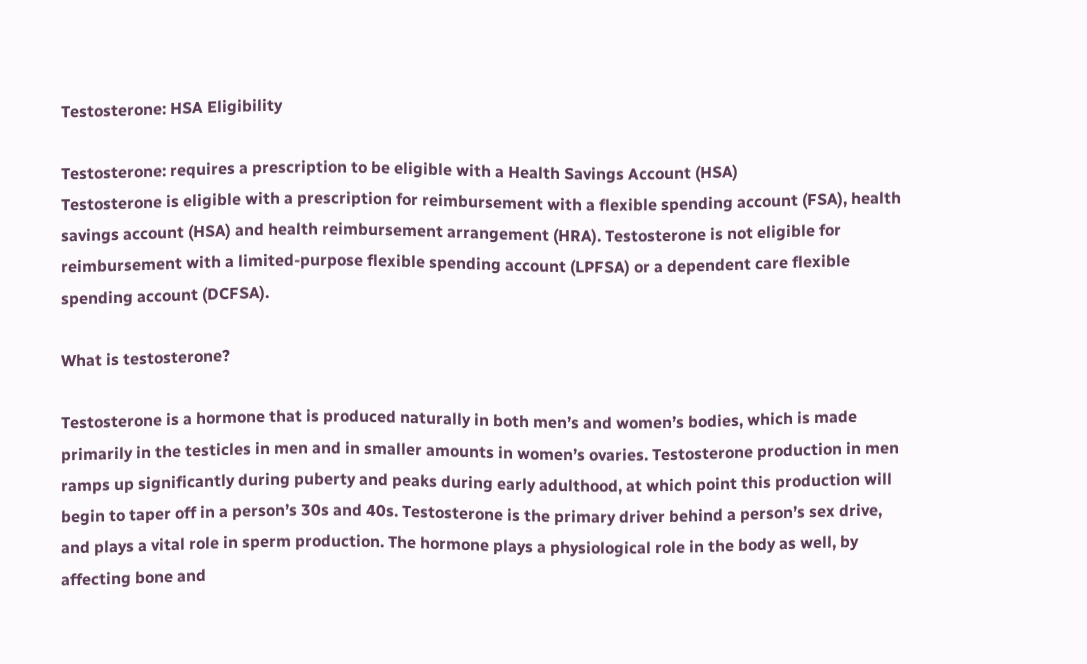Testosterone: HSA Eligibility

Testosterone: requires a prescription to be eligible with a Health Savings Account (HSA)
Testosterone is eligible with a prescription for reimbursement with a flexible spending account (FSA), health savings account (HSA) and health reimbursement arrangement (HRA). Testosterone is not eligible for reimbursement with a limited-purpose flexible spending account (LPFSA) or a dependent care flexible spending account (DCFSA).

What is testosterone?

Testosterone is a hormone that is produced naturally in both men’s and women’s bodies, which is made primarily in the testicles in men and in smaller amounts in women’s ovaries. Testosterone production in men ramps up significantly during puberty and peaks during early adulthood, at which point this production will begin to taper off in a person’s 30s and 40s. Testosterone is the primary driver behind a person’s sex drive, and plays a vital role in sperm production. The hormone plays a physiological role in the body as well, by affecting bone and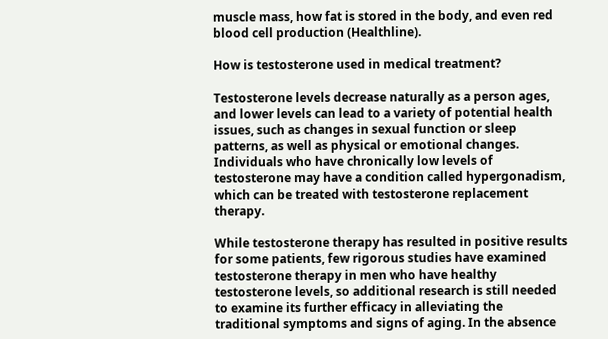muscle mass, how fat is stored in the body, and even red blood cell production (Healthline).

How is testosterone used in medical treatment?

Testosterone levels decrease naturally as a person ages, and lower levels can lead to a variety of potential health issues, such as changes in sexual function or sleep patterns, as well as physical or emotional changes. Individuals who have chronically low levels of testosterone may have a condition called hypergonadism, which can be treated with testosterone replacement therapy.

While testosterone therapy has resulted in positive results for some patients, few rigorous studies have examined testosterone therapy in men who have healthy testosterone levels, so additional research is still needed to examine its further efficacy in alleviating the traditional symptoms and signs of aging. In the absence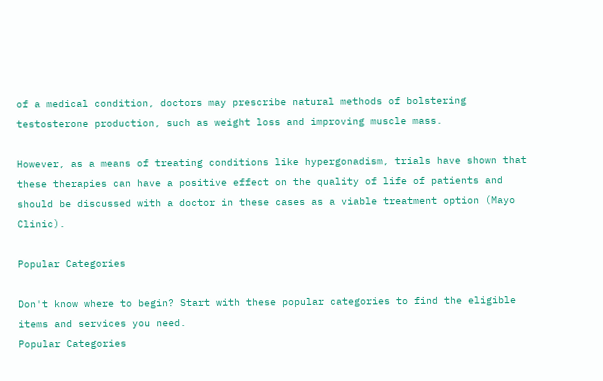of a medical condition, doctors may prescribe natural methods of bolstering testosterone production, such as weight loss and improving muscle mass.

However, as a means of treating conditions like hypergonadism, trials have shown that these therapies can have a positive effect on the quality of life of patients and should be discussed with a doctor in these cases as a viable treatment option (Mayo Clinic).

Popular Categories

Don't know where to begin? Start with these popular categories to find the eligible items and services you need.
Popular Categories